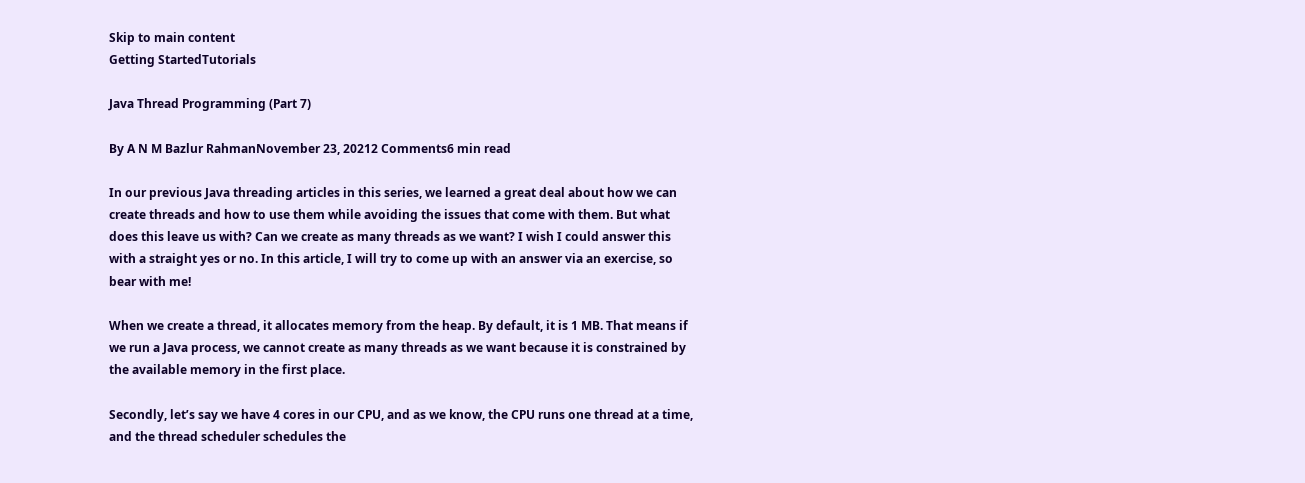Skip to main content
Getting StartedTutorials

Java Thread Programming (Part 7)

By A N M Bazlur RahmanNovember 23, 20212 Comments6 min read

In our previous Java threading articles in this series, we learned a great deal about how we can create threads and how to use them while avoiding the issues that come with them. But what does this leave us with? Can we create as many threads as we want? I wish I could answer this with a straight yes or no. In this article, I will try to come up with an answer via an exercise, so bear with me!

When we create a thread, it allocates memory from the heap. By default, it is 1 MB. That means if we run a Java process, we cannot create as many threads as we want because it is constrained by the available memory in the first place.

Secondly, let’s say we have 4 cores in our CPU, and as we know, the CPU runs one thread at a time, and the thread scheduler schedules the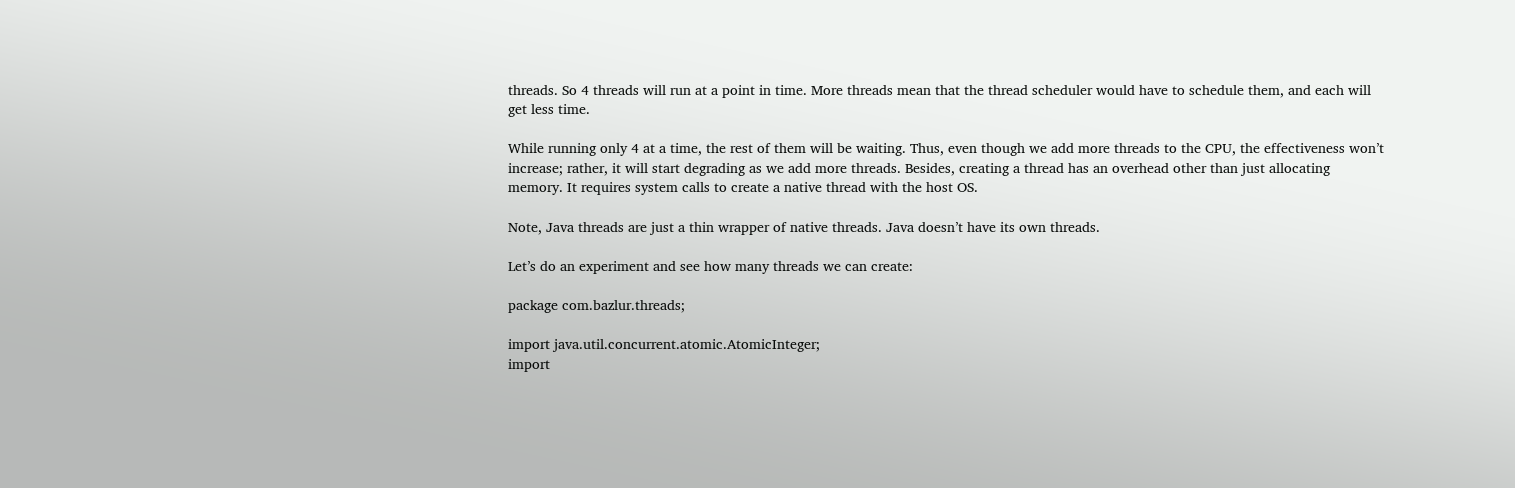threads. So 4 threads will run at a point in time. More threads mean that the thread scheduler would have to schedule them, and each will get less time.

While running only 4 at a time, the rest of them will be waiting. Thus, even though we add more threads to the CPU, the effectiveness won’t increase; rather, it will start degrading as we add more threads. Besides, creating a thread has an overhead other than just allocating memory. It requires system calls to create a native thread with the host OS.

Note, Java threads are just a thin wrapper of native threads. Java doesn’t have its own threads.

Let’s do an experiment and see how many threads we can create:

package com.bazlur.threads;

import java.util.concurrent.atomic.AtomicInteger;
import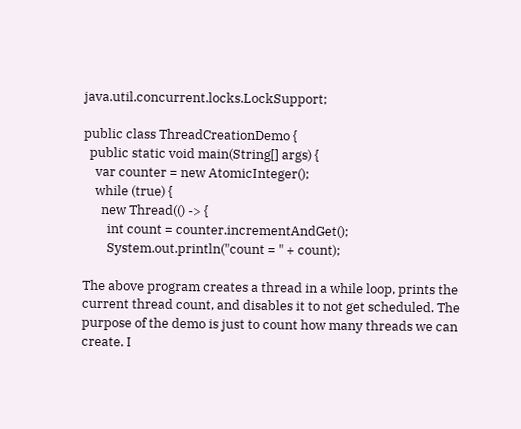java.util.concurrent.locks.LockSupport;

public class ThreadCreationDemo {
  public static void main(String[] args) {
    var counter = new AtomicInteger();
    while (true) {
      new Thread(() -> {
        int count = counter.incrementAndGet();
        System.out.println("count = " + count);

The above program creates a thread in a while loop, prints the current thread count, and disables it to not get scheduled. The purpose of the demo is just to count how many threads we can create. I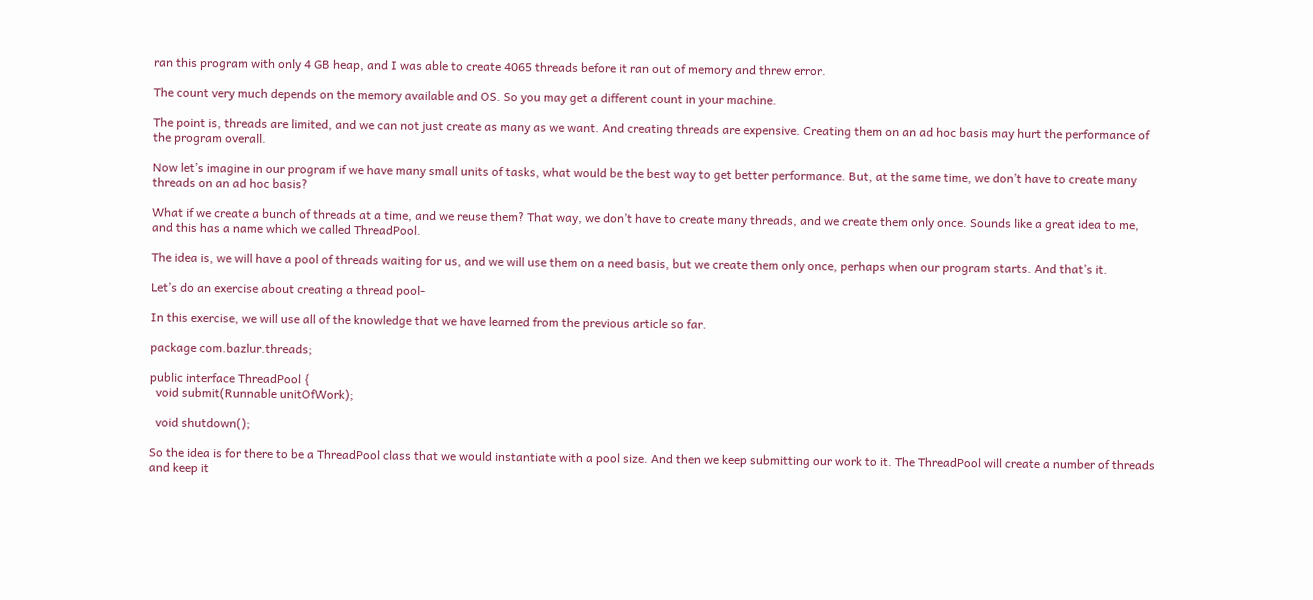ran this program with only 4 GB heap, and I was able to create 4065 threads before it ran out of memory and threw error.

The count very much depends on the memory available and OS. So you may get a different count in your machine.

The point is, threads are limited, and we can not just create as many as we want. And creating threads are expensive. Creating them on an ad hoc basis may hurt the performance of the program overall.

Now let’s imagine in our program if we have many small units of tasks, what would be the best way to get better performance. But, at the same time, we don’t have to create many threads on an ad hoc basis?

What if we create a bunch of threads at a time, and we reuse them? That way, we don’t have to create many threads, and we create them only once. Sounds like a great idea to me, and this has a name which we called ThreadPool.

The idea is, we will have a pool of threads waiting for us, and we will use them on a need basis, but we create them only once, perhaps when our program starts. And that’s it.

Let’s do an exercise about creating a thread pool-

In this exercise, we will use all of the knowledge that we have learned from the previous article so far.

package com.bazlur.threads;

public interface ThreadPool {
  void submit(Runnable unitOfWork);

  void shutdown();

So the idea is for there to be a ThreadPool class that we would instantiate with a pool size. And then we keep submitting our work to it. The ThreadPool will create a number of threads and keep it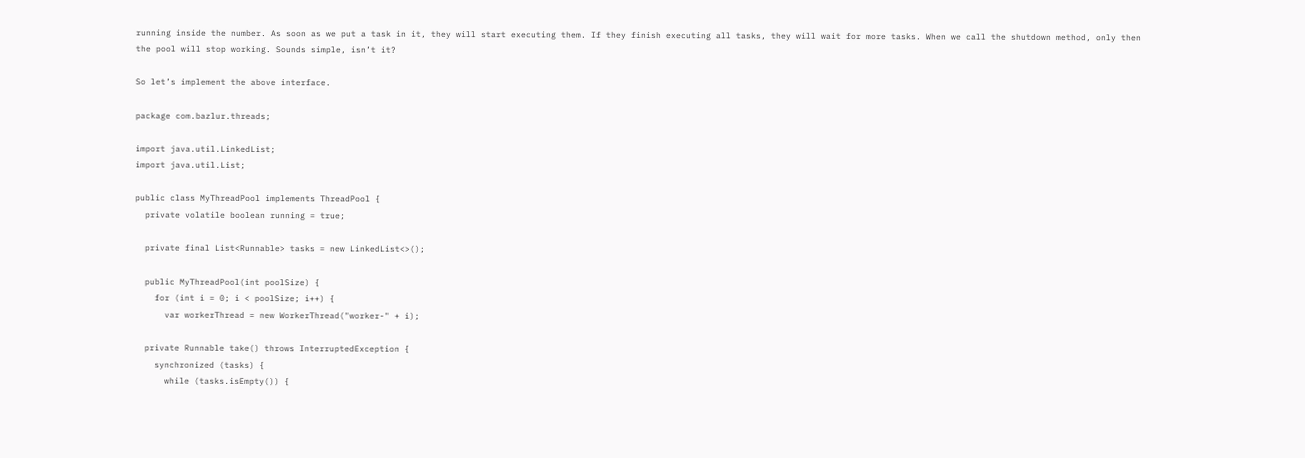running inside the number. As soon as we put a task in it, they will start executing them. If they finish executing all tasks, they will wait for more tasks. When we call the shutdown method, only then the pool will stop working. Sounds simple, isn’t it?

So let’s implement the above interface.

package com.bazlur.threads;

import java.util.LinkedList;
import java.util.List;

public class MyThreadPool implements ThreadPool {
  private volatile boolean running = true;

  private final List<Runnable> tasks = new LinkedList<>();

  public MyThreadPool(int poolSize) {
    for (int i = 0; i < poolSize; i++) {
      var workerThread = new WorkerThread("worker-" + i);

  private Runnable take() throws InterruptedException {
    synchronized (tasks) {
      while (tasks.isEmpty()) {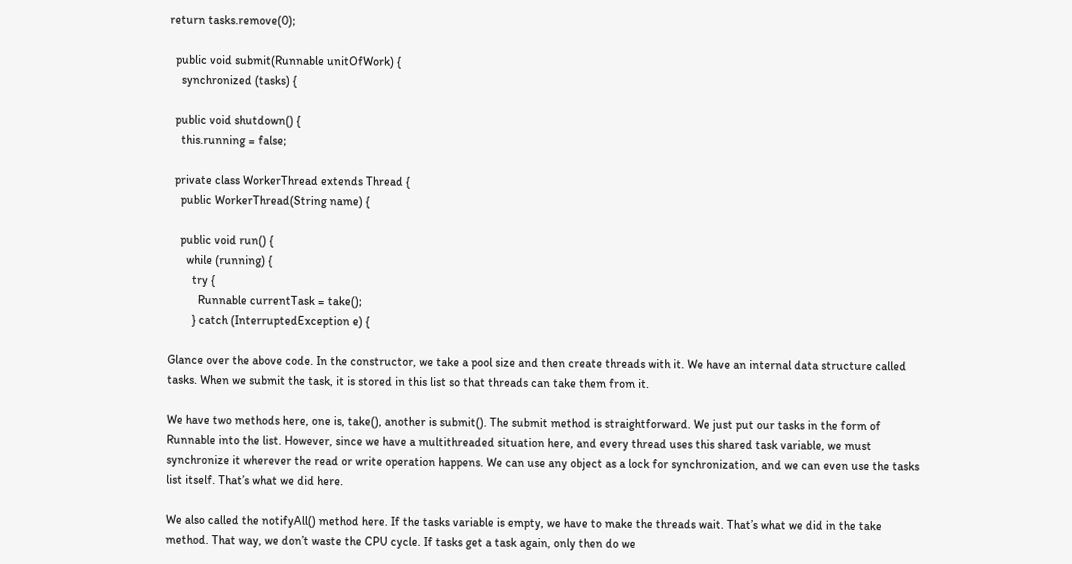return tasks.remove(0);

  public void submit(Runnable unitOfWork) {
    synchronized (tasks) {

  public void shutdown() {
    this.running = false;

  private class WorkerThread extends Thread {
    public WorkerThread(String name) {

    public void run() {
      while (running) {
        try {
          Runnable currentTask = take();
        } catch (InterruptedException e) {

Glance over the above code. In the constructor, we take a pool size and then create threads with it. We have an internal data structure called tasks. When we submit the task, it is stored in this list so that threads can take them from it.

We have two methods here, one is, take(), another is submit(). The submit method is straightforward. We just put our tasks in the form of Runnable into the list. However, since we have a multithreaded situation here, and every thread uses this shared task variable, we must synchronize it wherever the read or write operation happens. We can use any object as a lock for synchronization, and we can even use the tasks list itself. That’s what we did here.

We also called the notifyAll() method here. If the tasks variable is empty, we have to make the threads wait. That’s what we did in the take method. That way, we don’t waste the CPU cycle. If tasks get a task again, only then do we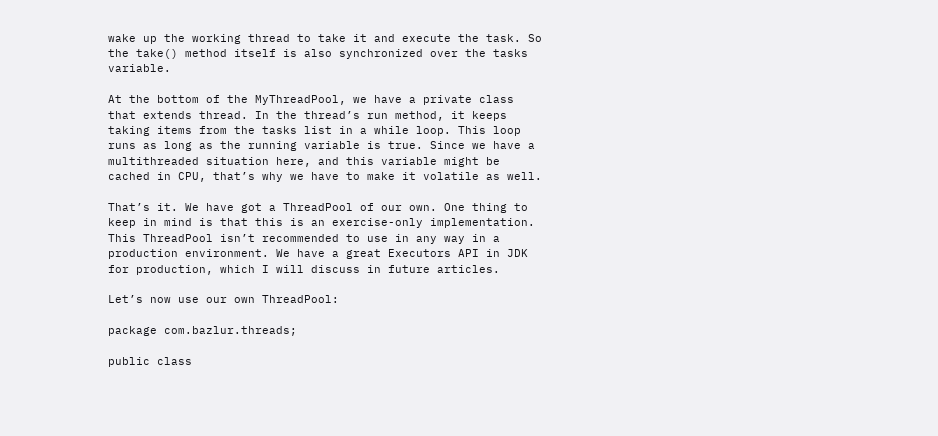wake up the working thread to take it and execute the task. So the take() method itself is also synchronized over the tasks variable.

At the bottom of the MyThreadPool, we have a private class that extends thread. In the thread’s run method, it keeps taking items from the tasks list in a while loop. This loop runs as long as the running variable is true. Since we have a multithreaded situation here, and this variable might be cached in CPU, that’s why we have to make it volatile as well.

That’s it. We have got a ThreadPool of our own. One thing to keep in mind is that this is an exercise-only implementation. This ThreadPool isn’t recommended to use in any way in a production environment. We have a great Executors API in JDK for production, which I will discuss in future articles.

Let’s now use our own ThreadPool:

package com.bazlur.threads;

public class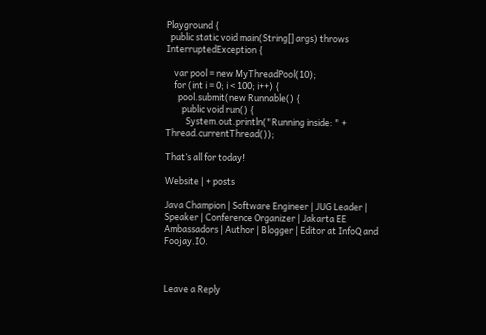Playground {
  public static void main(String[] args) throws InterruptedException {

    var pool = new MyThreadPool(10);
    for (int i = 0; i < 100; i++) {
      pool.submit(new Runnable() {
        public void run() {
          System.out.println("Running inside: " + Thread.currentThread());

That’s all for today!

Website | + posts

Java Champion | Software Engineer | JUG Leader | Speaker | Conference Organizer | Jakarta EE Ambassadors | Author | Blogger | Editor at InfoQ and Foojay.IO.



Leave a Reply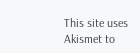This site uses Akismet to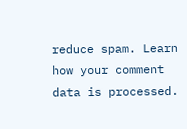reduce spam. Learn how your comment data is processed.